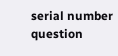serial number question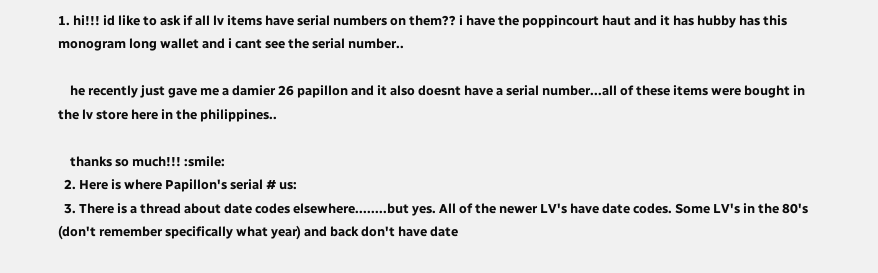1. hi!!! id like to ask if all lv items have serial numbers on them?? i have the poppincourt haut and it has hubby has this monogram long wallet and i cant see the serial number..

    he recently just gave me a damier 26 papillon and it also doesnt have a serial number...all of these items were bought in the lv store here in the philippines..

    thanks so much!!! :smile:
  2. Here is where Papillon's serial # us:
  3. There is a thread about date codes elsewhere........but yes. All of the newer LV's have date codes. Some LV's in the 80's (don't remember specifically what year) and back don't have date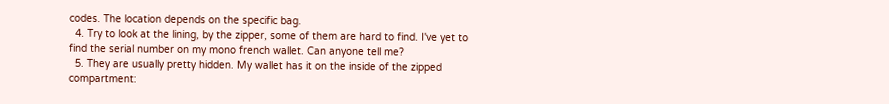codes. The location depends on the specific bag.
  4. Try to look at the lining, by the zipper, some of them are hard to find. I've yet to find the serial number on my mono french wallet. Can anyone tell me?
  5. They are usually pretty hidden. My wallet has it on the inside of the zipped compartment: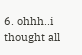6. ohhh..i thought all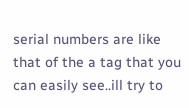serial numbers are like that of the a tag that you can easily see..ill try to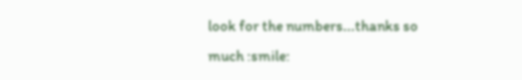look for the numbers...thanks so much :smile: